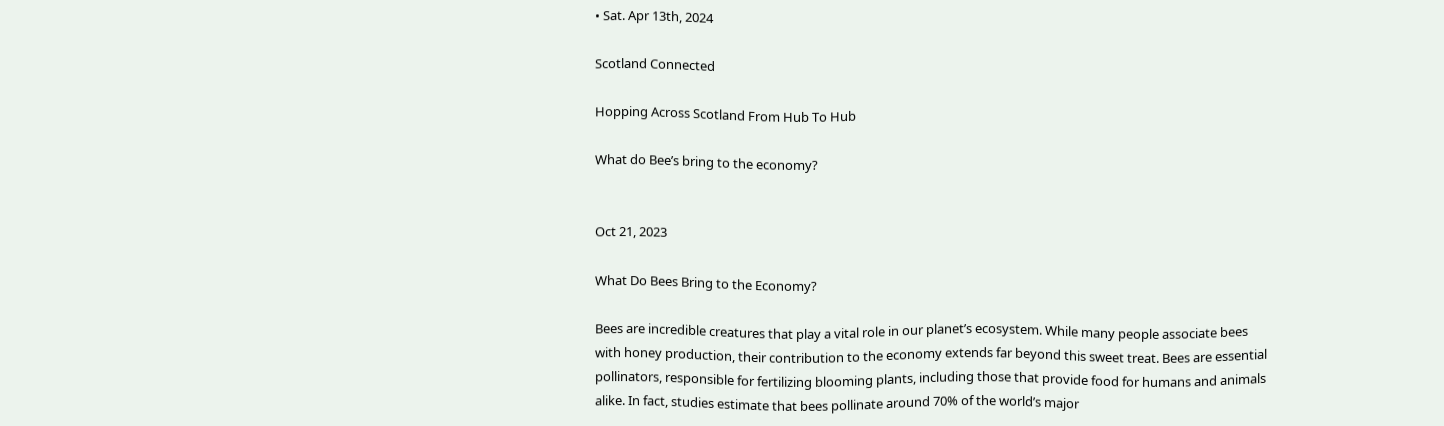• Sat. Apr 13th, 2024

Scotland Connected

Hopping Across Scotland From Hub To Hub

What do Bee’s bring to the economy?


Oct 21, 2023

What Do Bees Bring to the Economy?

Bees are incredible creatures that play a vital role in our planet’s ecosystem. While many people associate bees with honey production, their contribution to the economy extends far beyond this sweet treat. Bees are essential pollinators, responsible for fertilizing blooming plants, including those that provide food for humans and animals alike. In fact, studies estimate that bees pollinate around 70% of the world’s major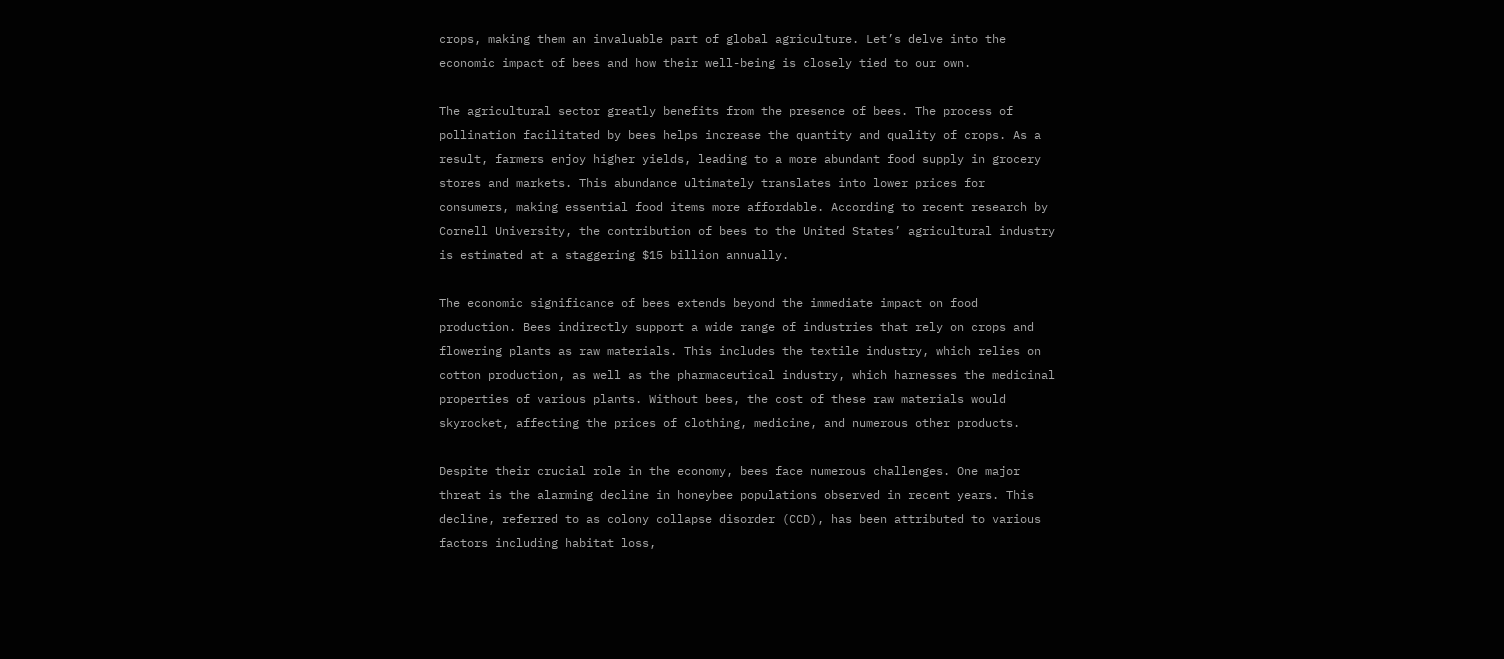crops, making them an invaluable part of global agriculture. Let’s delve into the economic impact of bees and how their well-being is closely tied to our own.

The agricultural sector greatly benefits from the presence of bees. The process of pollination facilitated by bees helps increase the quantity and quality of crops. As a result, farmers enjoy higher yields, leading to a more abundant food supply in grocery stores and markets. This abundance ultimately translates into lower prices for consumers, making essential food items more affordable. According to recent research by Cornell University, the contribution of bees to the United States’ agricultural industry is estimated at a staggering $15 billion annually.

The economic significance of bees extends beyond the immediate impact on food production. Bees indirectly support a wide range of industries that rely on crops and flowering plants as raw materials. This includes the textile industry, which relies on cotton production, as well as the pharmaceutical industry, which harnesses the medicinal properties of various plants. Without bees, the cost of these raw materials would skyrocket, affecting the prices of clothing, medicine, and numerous other products.

Despite their crucial role in the economy, bees face numerous challenges. One major threat is the alarming decline in honeybee populations observed in recent years. This decline, referred to as colony collapse disorder (CCD), has been attributed to various factors including habitat loss,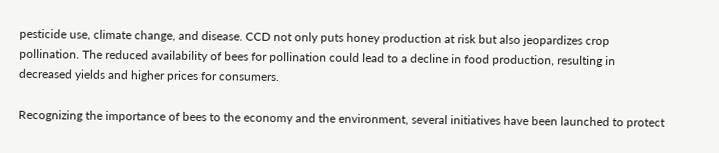pesticide use, climate change, and disease. CCD not only puts honey production at risk but also jeopardizes crop pollination. The reduced availability of bees for pollination could lead to a decline in food production, resulting in decreased yields and higher prices for consumers.

Recognizing the importance of bees to the economy and the environment, several initiatives have been launched to protect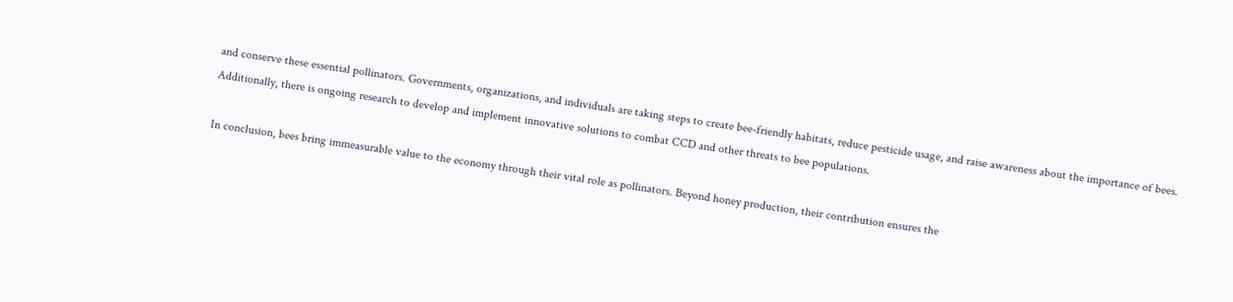and conserve these essential pollinators. Governments, organizations, and individuals are taking steps to create bee-friendly habitats, reduce pesticide usage, and raise awareness about the importance of bees. Additionally, there is ongoing research to develop and implement innovative solutions to combat CCD and other threats to bee populations.

In conclusion, bees bring immeasurable value to the economy through their vital role as pollinators. Beyond honey production, their contribution ensures the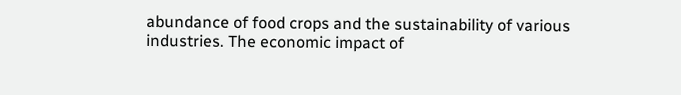abundance of food crops and the sustainability of various industries. The economic impact of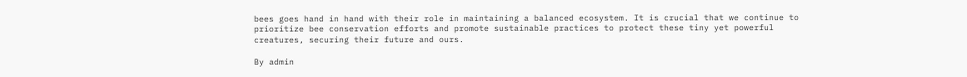bees goes hand in hand with their role in maintaining a balanced ecosystem. It is crucial that we continue to prioritize bee conservation efforts and promote sustainable practices to protect these tiny yet powerful creatures, securing their future and ours.

By admin